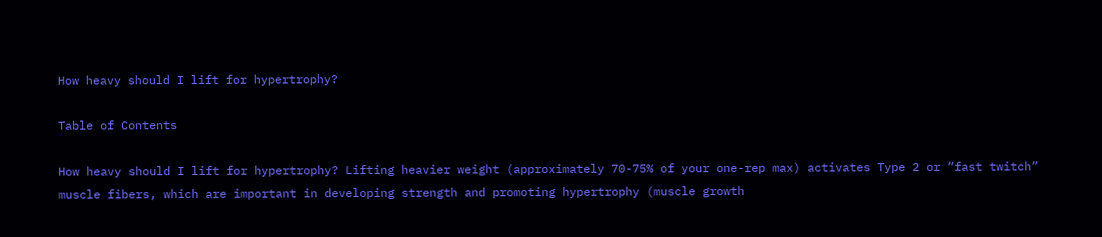How heavy should I lift for hypertrophy?

Table of Contents

How heavy should I lift for hypertrophy? Lifting heavier weight (approximately 70-75% of your one-rep max) activates Type 2 or “fast twitch” muscle fibers, which are important in developing strength and promoting hypertrophy (muscle growth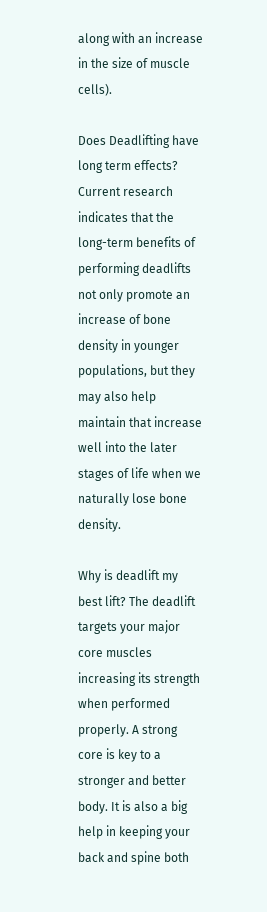along with an increase in the size of muscle cells).

Does Deadlifting have long term effects? Current research indicates that the long-term benefits of performing deadlifts not only promote an increase of bone density in younger populations, but they may also help maintain that increase well into the later stages of life when we naturally lose bone density.

Why is deadlift my best lift? The deadlift targets your major core muscles increasing its strength when performed properly. A strong core is key to a stronger and better body. It is also a big help in keeping your back and spine both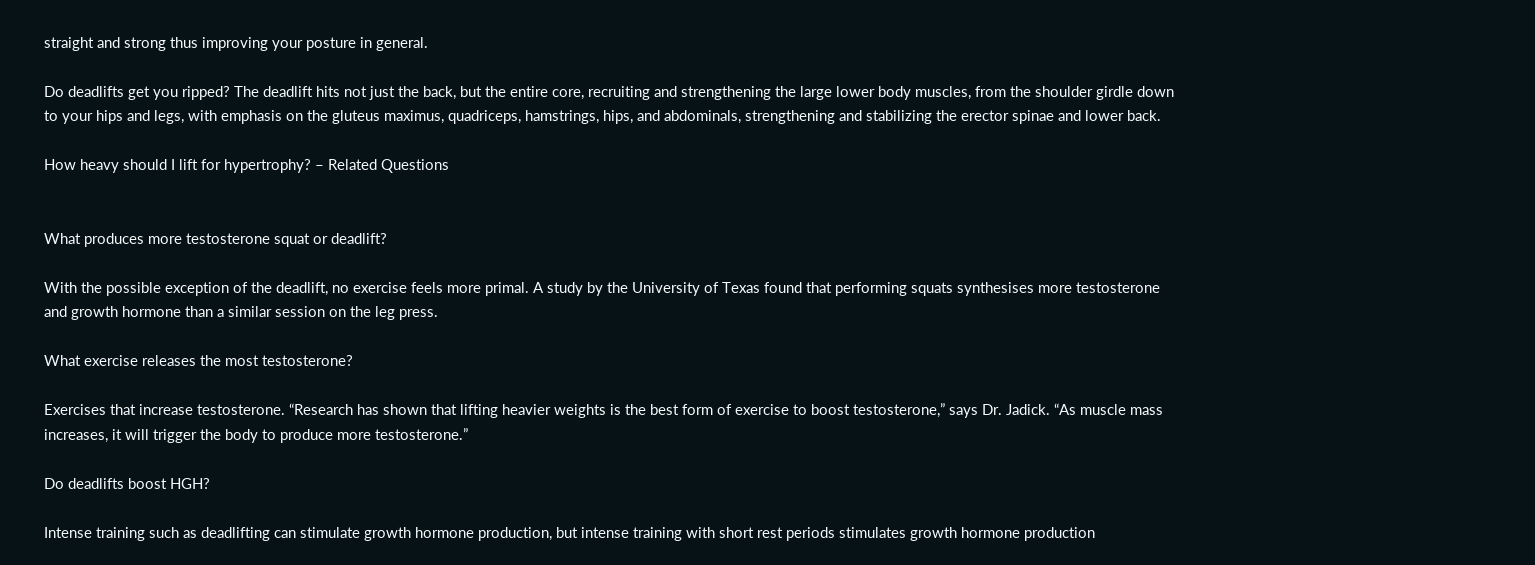straight and strong thus improving your posture in general.

Do deadlifts get you ripped? The deadlift hits not just the back, but the entire core, recruiting and strengthening the large lower body muscles, from the shoulder girdle down to your hips and legs, with emphasis on the gluteus maximus, quadriceps, hamstrings, hips, and abdominals, strengthening and stabilizing the erector spinae and lower back.

How heavy should I lift for hypertrophy? – Related Questions


What produces more testosterone squat or deadlift?

With the possible exception of the deadlift, no exercise feels more primal. A study by the University of Texas found that performing squats synthesises more testosterone and growth hormone than a similar session on the leg press.

What exercise releases the most testosterone?

Exercises that increase testosterone. “Research has shown that lifting heavier weights is the best form of exercise to boost testosterone,” says Dr. Jadick. “As muscle mass increases, it will trigger the body to produce more testosterone.”

Do deadlifts boost HGH?

Intense training such as deadlifting can stimulate growth hormone production, but intense training with short rest periods stimulates growth hormone production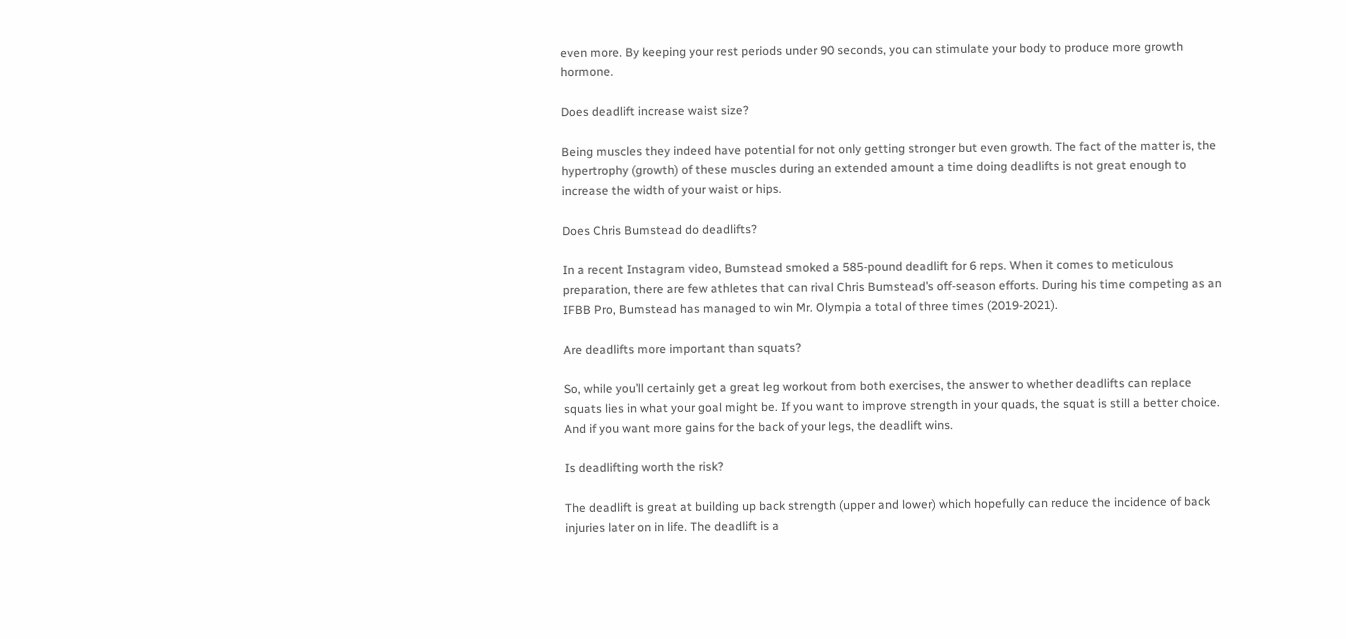even more. By keeping your rest periods under 90 seconds, you can stimulate your body to produce more growth hormone.

Does deadlift increase waist size?

Being muscles they indeed have potential for not only getting stronger but even growth. The fact of the matter is, the hypertrophy (growth) of these muscles during an extended amount a time doing deadlifts is not great enough to increase the width of your waist or hips.

Does Chris Bumstead do deadlifts?

In a recent Instagram video, Bumstead smoked a 585-pound deadlift for 6 reps. When it comes to meticulous preparation, there are few athletes that can rival Chris Bumstead’s off-season efforts. During his time competing as an IFBB Pro, Bumstead has managed to win Mr. Olympia a total of three times (2019-2021).

Are deadlifts more important than squats?

So, while you’ll certainly get a great leg workout from both exercises, the answer to whether deadlifts can replace squats lies in what your goal might be. If you want to improve strength in your quads, the squat is still a better choice. And if you want more gains for the back of your legs, the deadlift wins.

Is deadlifting worth the risk?

The deadlift is great at building up back strength (upper and lower) which hopefully can reduce the incidence of back injuries later on in life. The deadlift is a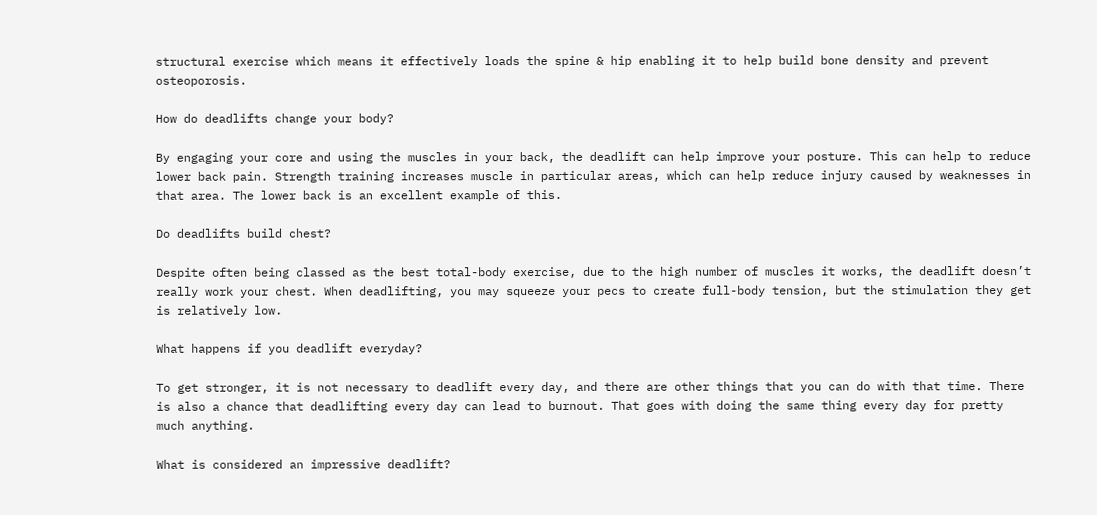structural exercise which means it effectively loads the spine & hip enabling it to help build bone density and prevent osteoporosis.

How do deadlifts change your body?

By engaging your core and using the muscles in your back, the deadlift can help improve your posture. This can help to reduce lower back pain. Strength training increases muscle in particular areas, which can help reduce injury caused by weaknesses in that area. The lower back is an excellent example of this.

Do deadlifts build chest?

Despite often being classed as the best total-body exercise, due to the high number of muscles it works, the deadlift doesn’t really work your chest. When deadlifting, you may squeeze your pecs to create full-body tension, but the stimulation they get is relatively low.

What happens if you deadlift everyday?

To get stronger, it is not necessary to deadlift every day, and there are other things that you can do with that time. There is also a chance that deadlifting every day can lead to burnout. That goes with doing the same thing every day for pretty much anything.

What is considered an impressive deadlift?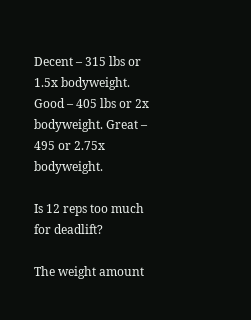Decent – 315 lbs or 1.5x bodyweight. Good – 405 lbs or 2x bodyweight. Great – 495 or 2.75x bodyweight.

Is 12 reps too much for deadlift?

The weight amount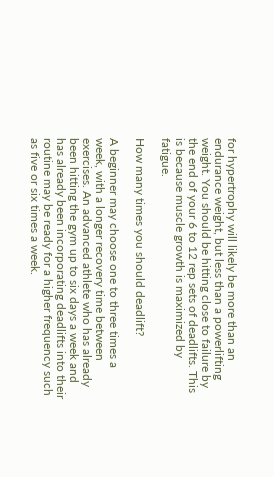for hypertrophy will likely be more than an endurance weight, but less than a powerlifting weight. You should be hitting close to failure by the end of your 6 to 12 rep sets of deadlifts. This is because muscle growth is maximized by fatigue.

How many times you should deadlift?

A beginner may choose one to three times a week, with a longer recovery time between exercises. An advanced athlete who has already been hitting the gym up to six days a week and has already been incorporating deadlifts into their routine may be ready for a higher frequency such as five or six times a week.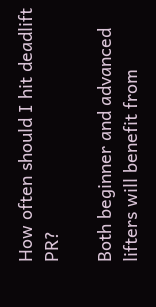How often should I hit deadlift PR?

Both beginner and advanced lifters will benefit from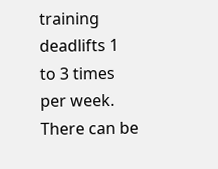training deadlifts 1 to 3 times per week. There can be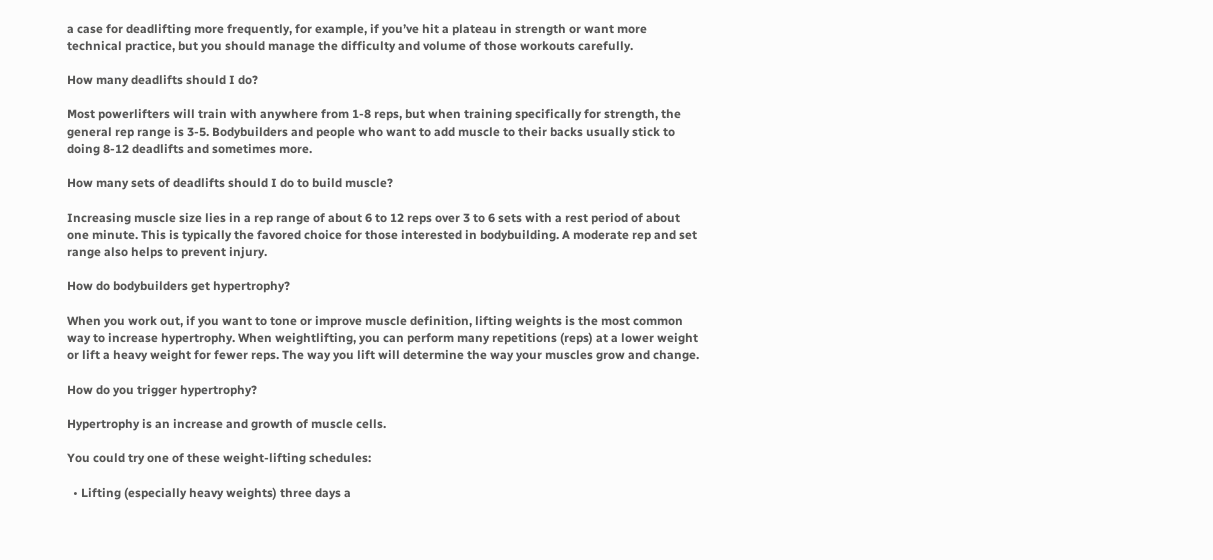a case for deadlifting more frequently, for example, if you’ve hit a plateau in strength or want more technical practice, but you should manage the difficulty and volume of those workouts carefully.

How many deadlifts should I do?

Most powerlifters will train with anywhere from 1-8 reps, but when training specifically for strength, the general rep range is 3-5. Bodybuilders and people who want to add muscle to their backs usually stick to doing 8-12 deadlifts and sometimes more.

How many sets of deadlifts should I do to build muscle?

Increasing muscle size lies in a rep range of about 6 to 12 reps over 3 to 6 sets with a rest period of about one minute. This is typically the favored choice for those interested in bodybuilding. A moderate rep and set range also helps to prevent injury.

How do bodybuilders get hypertrophy?

When you work out, if you want to tone or improve muscle definition, lifting weights is the most common way to increase hypertrophy. When weightlifting, you can perform many repetitions (reps) at a lower weight or lift a heavy weight for fewer reps. The way you lift will determine the way your muscles grow and change.

How do you trigger hypertrophy?

Hypertrophy is an increase and growth of muscle cells.

You could try one of these weight-lifting schedules:

  • Lifting (especially heavy weights) three days a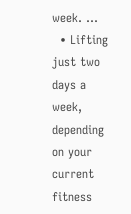week. …
  • Lifting just two days a week, depending on your current fitness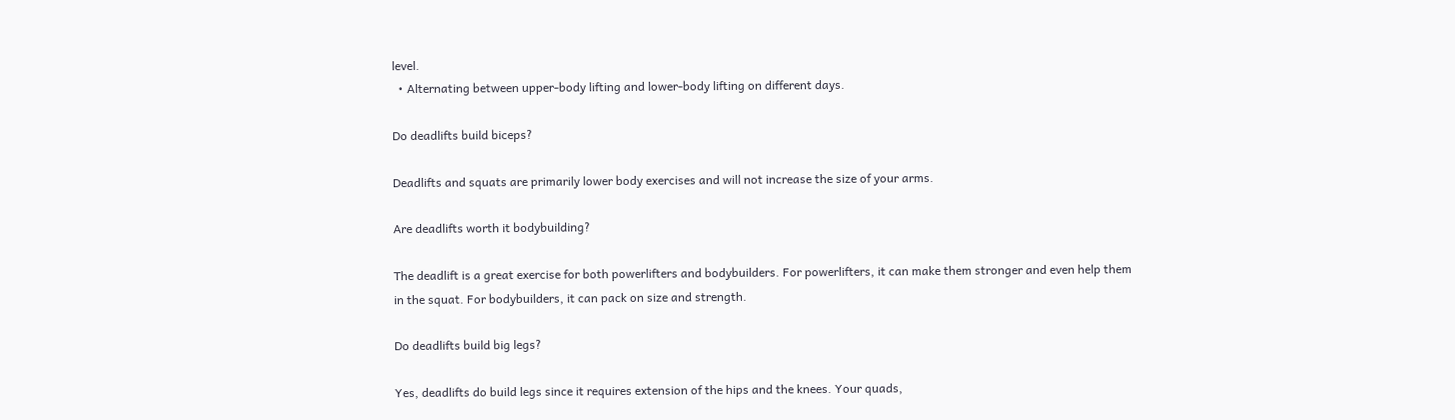level.
  • Alternating between upper-body lifting and lower-body lifting on different days.

Do deadlifts build biceps?

Deadlifts and squats are primarily lower body exercises and will not increase the size of your arms.

Are deadlifts worth it bodybuilding?

The deadlift is a great exercise for both powerlifters and bodybuilders. For powerlifters, it can make them stronger and even help them in the squat. For bodybuilders, it can pack on size and strength.

Do deadlifts build big legs?

Yes, deadlifts do build legs since it requires extension of the hips and the knees. Your quads,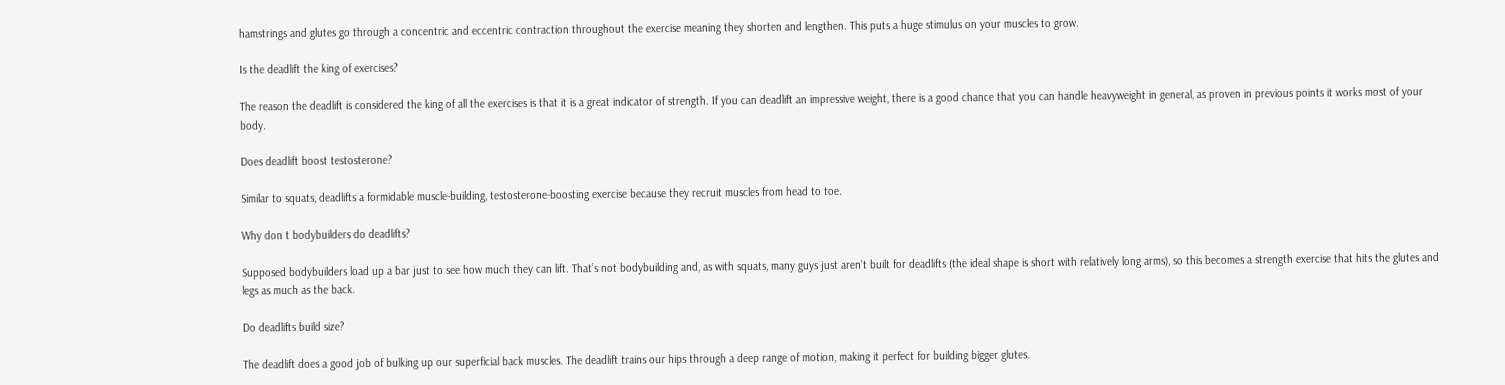hamstrings and glutes go through a concentric and eccentric contraction throughout the exercise meaning they shorten and lengthen. This puts a huge stimulus on your muscles to grow.

Is the deadlift the king of exercises?

The reason the deadlift is considered the king of all the exercises is that it is a great indicator of strength. If you can deadlift an impressive weight, there is a good chance that you can handle heavyweight in general, as proven in previous points it works most of your body.

Does deadlift boost testosterone?

Similar to squats, deadlifts a formidable muscle-building, testosterone-boosting exercise because they recruit muscles from head to toe.

Why don t bodybuilders do deadlifts?

Supposed bodybuilders load up a bar just to see how much they can lift. That’s not bodybuilding and, as with squats, many guys just aren’t built for deadlifts (the ideal shape is short with relatively long arms), so this becomes a strength exercise that hits the glutes and legs as much as the back.

Do deadlifts build size?

The deadlift does a good job of bulking up our superficial back muscles. The deadlift trains our hips through a deep range of motion, making it perfect for building bigger glutes.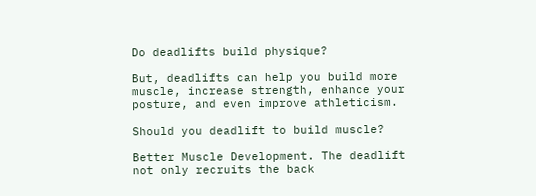Do deadlifts build physique?

But, deadlifts can help you build more muscle, increase strength, enhance your posture, and even improve athleticism.

Should you deadlift to build muscle?

Better Muscle Development. The deadlift not only recruits the back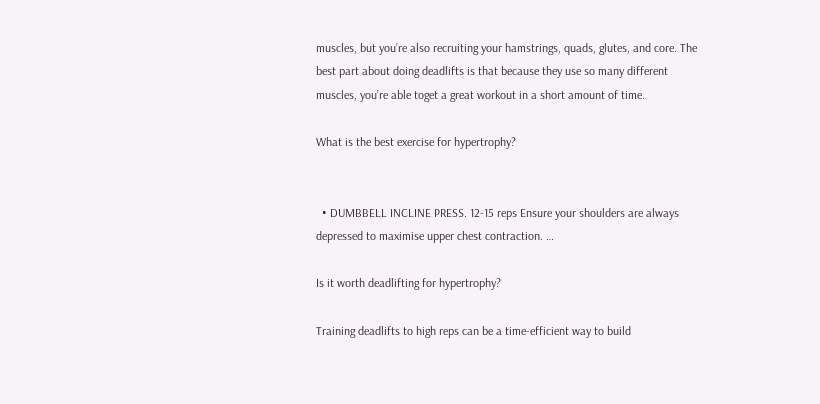muscles, but you’re also recruiting your hamstrings, quads, glutes, and core. The best part about doing deadlifts is that because they use so many different muscles, you’re able toget a great workout in a short amount of time.

What is the best exercise for hypertrophy?


  • DUMBBELL INCLINE PRESS. 12-15 reps Ensure your shoulders are always depressed to maximise upper chest contraction. …

Is it worth deadlifting for hypertrophy?

Training deadlifts to high reps can be a time-efficient way to build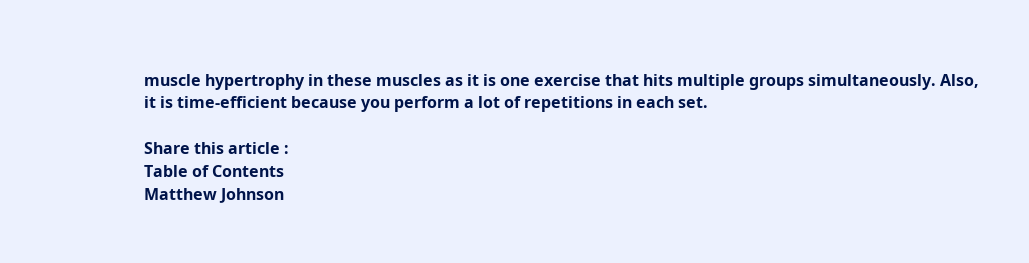muscle hypertrophy in these muscles as it is one exercise that hits multiple groups simultaneously. Also, it is time-efficient because you perform a lot of repetitions in each set.

Share this article :
Table of Contents
Matthew Johnson